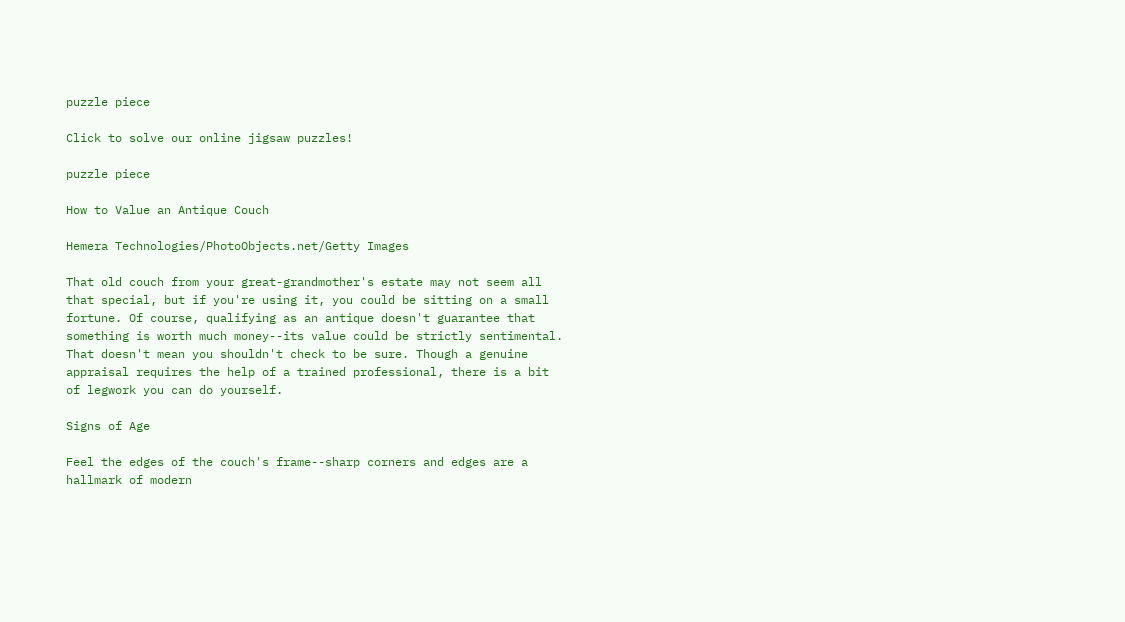puzzle piece

Click to solve our online jigsaw puzzles!

puzzle piece

How to Value an Antique Couch

Hemera Technologies/PhotoObjects.net/Getty Images

That old couch from your great-grandmother's estate may not seem all that special, but if you're using it, you could be sitting on a small fortune. Of course, qualifying as an antique doesn't guarantee that something is worth much money--its value could be strictly sentimental. That doesn't mean you shouldn't check to be sure. Though a genuine appraisal requires the help of a trained professional, there is a bit of legwork you can do yourself.

Signs of Age

Feel the edges of the couch's frame--sharp corners and edges are a hallmark of modern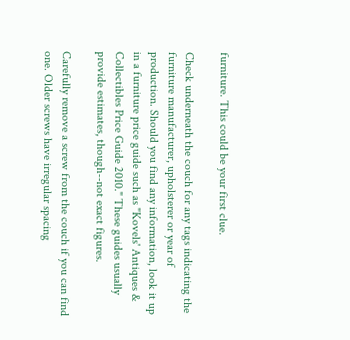furniture. This could be your first clue.

Check underneath the couch for any tags indicating the furniture manufacturer, upholsterer or year of production. Should you find any information, look it up in a furniture price guide such as "Kovels' Antiques & Collectibles Price Guide 2010." These guides usually provide estimates, though--not exact figures.

Carefully remove a screw from the couch if you can find one. Older screws have irregular spacing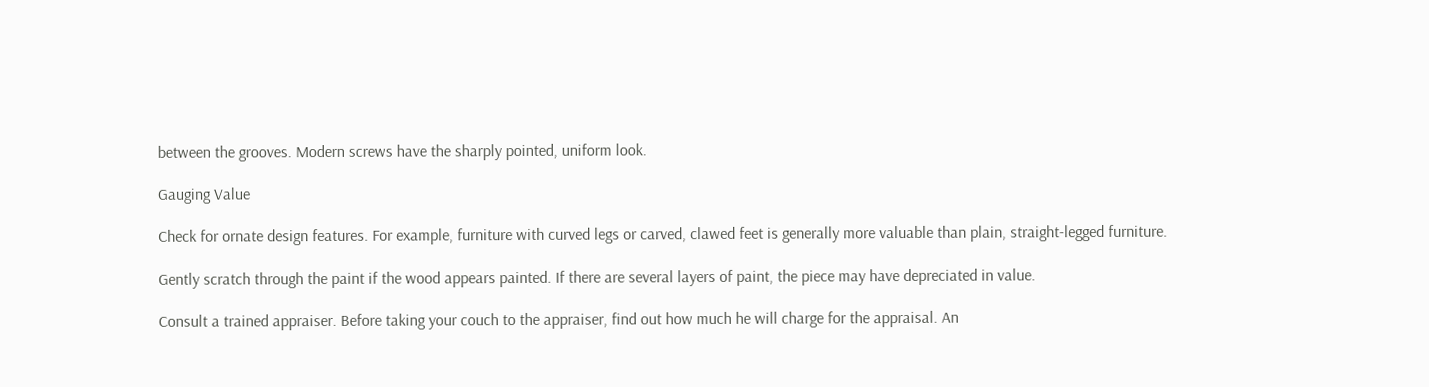between the grooves. Modern screws have the sharply pointed, uniform look.

Gauging Value

Check for ornate design features. For example, furniture with curved legs or carved, clawed feet is generally more valuable than plain, straight-legged furniture.

Gently scratch through the paint if the wood appears painted. If there are several layers of paint, the piece may have depreciated in value.

Consult a trained appraiser. Before taking your couch to the appraiser, find out how much he will charge for the appraisal. An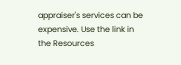appraiser's services can be expensive. Use the link in the Resources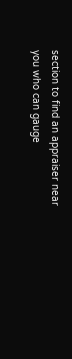section to find an appraiser near you who can gauge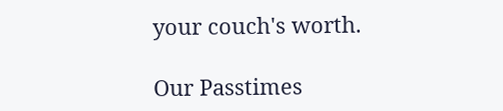your couch's worth.

Our Passtimes